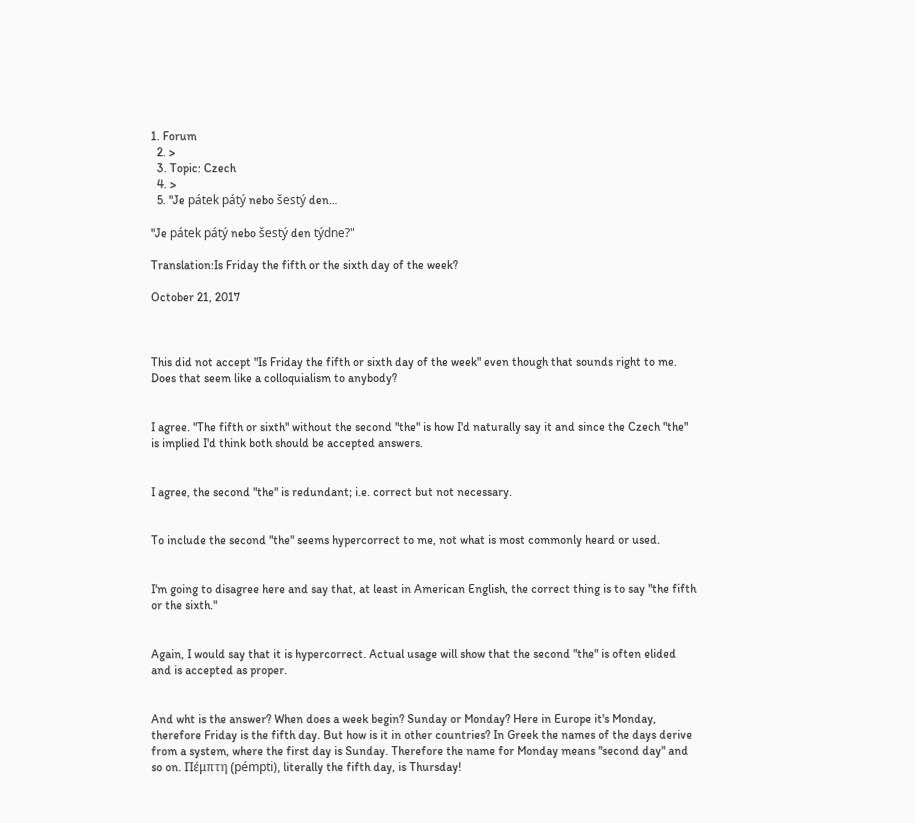1. Forum
  2. >
  3. Topic: Czech
  4. >
  5. "Je pátek pátý nebo šestý den…

"Je pátek pátý nebo šestý den týdne?"

Translation:Is Friday the fifth or the sixth day of the week?

October 21, 2017



This did not accept "Is Friday the fifth or sixth day of the week" even though that sounds right to me. Does that seem like a colloquialism to anybody?


I agree. "The fifth or sixth" without the second "the" is how I'd naturally say it and since the Czech "the" is implied I'd think both should be accepted answers.


I agree, the second "the" is redundant; i.e. correct but not necessary.


To include the second "the" seems hypercorrect to me, not what is most commonly heard or used.


I'm going to disagree here and say that, at least in American English, the correct thing is to say "the fifth or the sixth."


Again, I would say that it is hypercorrect. Actual usage will show that the second "the" is often elided and is accepted as proper.


And wht is the answer? When does a week begin? Sunday or Monday? Here in Europe it's Monday, therefore Friday is the fifth day. But how is it in other countries? In Greek the names of the days derive from a system, where the first day is Sunday. Therefore the name for Monday means "second day" and so on. Πέμπτη (pémpti), literally the fifth day, is Thursday!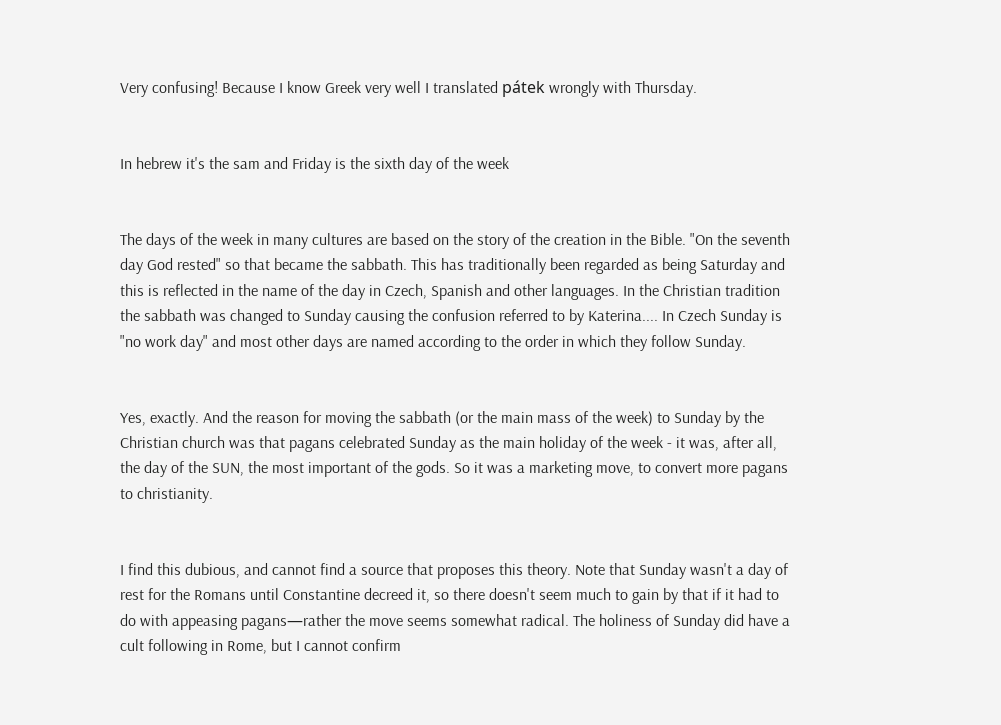Very confusing! Because I know Greek very well I translated pátek wrongly with Thursday.


In hebrew it's the sam and Friday is the sixth day of the week


The days of the week in many cultures are based on the story of the creation in the Bible. "On the seventh day God rested" so that became the sabbath. This has traditionally been regarded as being Saturday and this is reflected in the name of the day in Czech, Spanish and other languages. In the Christian tradition the sabbath was changed to Sunday causing the confusion referred to by Katerina.... In Czech Sunday is "no work day" and most other days are named according to the order in which they follow Sunday.


Yes, exactly. And the reason for moving the sabbath (or the main mass of the week) to Sunday by the Christian church was that pagans celebrated Sunday as the main holiday of the week - it was, after all, the day of the SUN, the most important of the gods. So it was a marketing move, to convert more pagans to christianity.


I find this dubious, and cannot find a source that proposes this theory. Note that Sunday wasn't a day of rest for the Romans until Constantine decreed it, so there doesn't seem much to gain by that if it had to do with appeasing pagans—rather the move seems somewhat radical. The holiness of Sunday did have a cult following in Rome, but I cannot confirm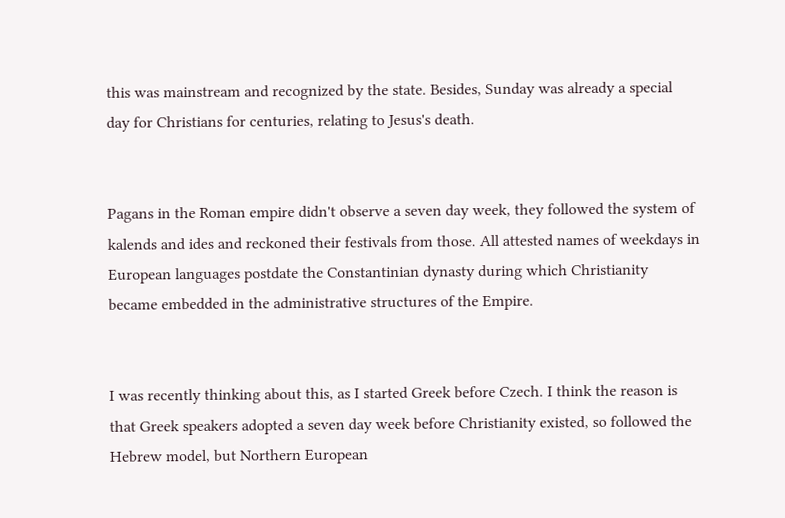this was mainstream and recognized by the state. Besides, Sunday was already a special day for Christians for centuries, relating to Jesus's death.


Pagans in the Roman empire didn't observe a seven day week, they followed the system of kalends and ides and reckoned their festivals from those. All attested names of weekdays in European languages postdate the Constantinian dynasty during which Christianity became embedded in the administrative structures of the Empire.


I was recently thinking about this, as I started Greek before Czech. I think the reason is that Greek speakers adopted a seven day week before Christianity existed, so followed the Hebrew model, but Northern European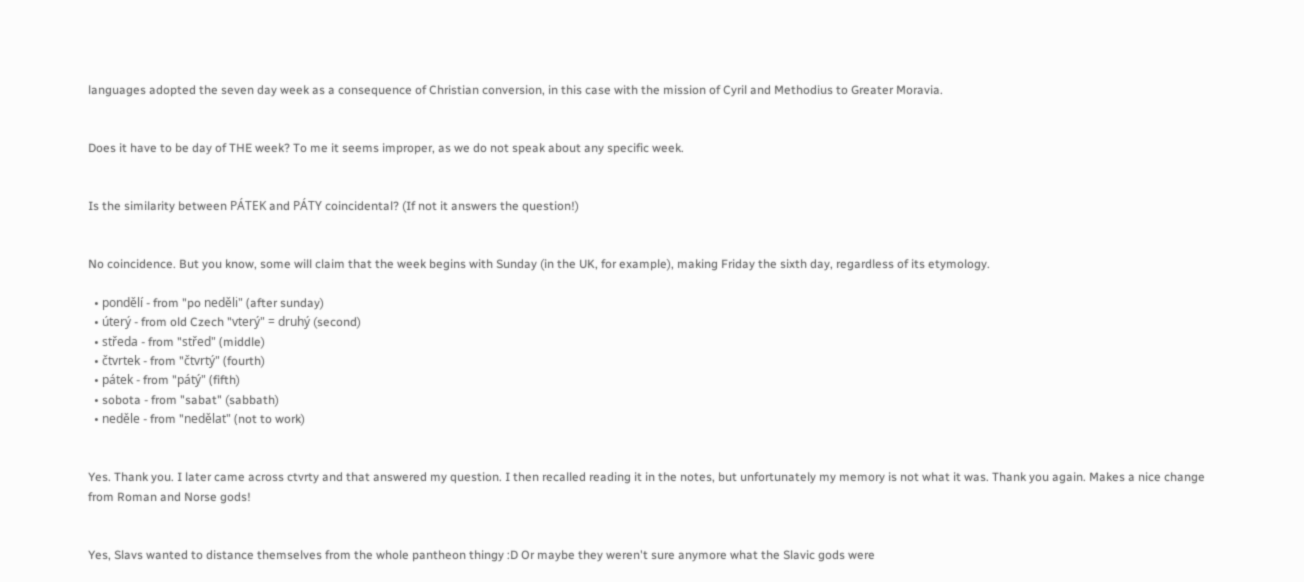languages adopted the seven day week as a consequence of Christian conversion, in this case with the mission of Cyril and Methodius to Greater Moravia.


Does it have to be day of THE week? To me it seems improper, as we do not speak about any specific week.


Is the similarity between PÁTEK and PÁTY coincidental? (If not it answers the question!)


No coincidence. But you know, some will claim that the week begins with Sunday (in the UK, for example), making Friday the sixth day, regardless of its etymology.

  • pondělí - from "po neděli" (after sunday)
  • úterý - from old Czech "vterý" = druhý (second)
  • středa - from "střed" (middle)
  • čtvrtek - from "čtvrtý" (fourth)
  • pátek - from "pátý" (fifth)
  • sobota - from "sabat" (sabbath)
  • neděle - from "nedělat" (not to work)


Yes. Thank you. I later came across ctvrty and that answered my question. I then recalled reading it in the notes, but unfortunately my memory is not what it was. Thank you again. Makes a nice change from Roman and Norse gods!


Yes, Slavs wanted to distance themselves from the whole pantheon thingy :D Or maybe they weren't sure anymore what the Slavic gods were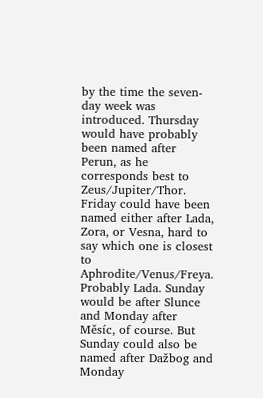by the time the seven-day week was introduced. Thursday would have probably been named after Perun, as he corresponds best to Zeus/Jupiter/Thor. Friday could have been named either after Lada, Zora, or Vesna, hard to say which one is closest to Aphrodite/Venus/Freya. Probably Lada. Sunday would be after Slunce and Monday after Měsíc, of course. But Sunday could also be named after Dažbog and Monday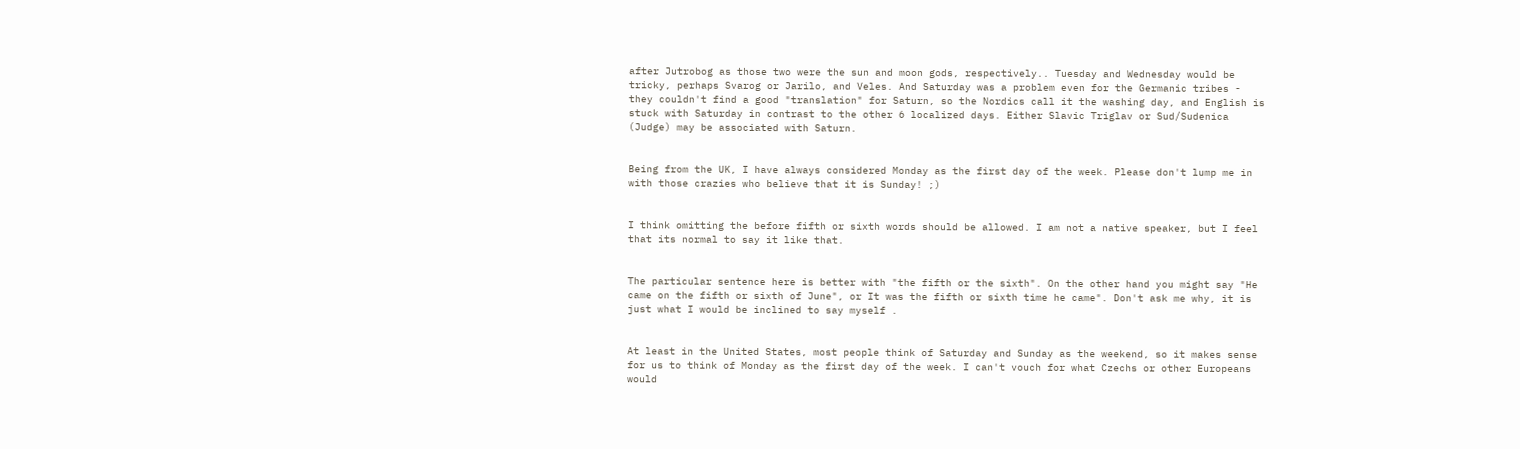after Jutrobog as those two were the sun and moon gods, respectively.. Tuesday and Wednesday would be tricky, perhaps Svarog or Jarilo, and Veles. And Saturday was a problem even for the Germanic tribes - they couldn't find a good "translation" for Saturn, so the Nordics call it the washing day, and English is stuck with Saturday in contrast to the other 6 localized days. Either Slavic Triglav or Sud/Sudenica (Judge) may be associated with Saturn.


Being from the UK, I have always considered Monday as the first day of the week. Please don't lump me in with those crazies who believe that it is Sunday! ;)


I think omitting the before fifth or sixth words should be allowed. I am not a native speaker, but I feel that its normal to say it like that.


The particular sentence here is better with "the fifth or the sixth". On the other hand you might say "He came on the fifth or sixth of June", or It was the fifth or sixth time he came". Don't ask me why, it is just what I would be inclined to say myself .


At least in the United States, most people think of Saturday and Sunday as the weekend, so it makes sense for us to think of Monday as the first day of the week. I can't vouch for what Czechs or other Europeans would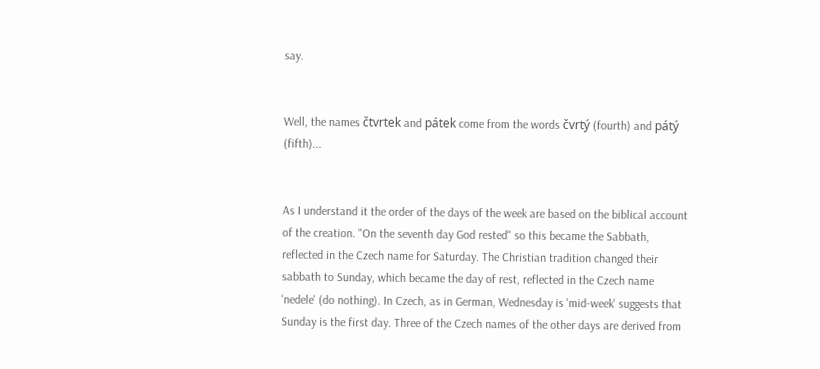say.


Well, the names čtvrtek and pátek come from the words čvrtý (fourth) and pátý (fifth)...


As I understand it the order of the days of the week are based on the biblical account of the creation. "On the seventh day God rested" so this became the Sabbath, reflected in the Czech name for Saturday. The Christian tradition changed their sabbath to Sunday, which became the day of rest, reflected in the Czech name 'nedele' (do nothing). In Czech, as in German, Wednesday is 'mid-week' suggests that Sunday is the first day. Three of the Czech names of the other days are derived from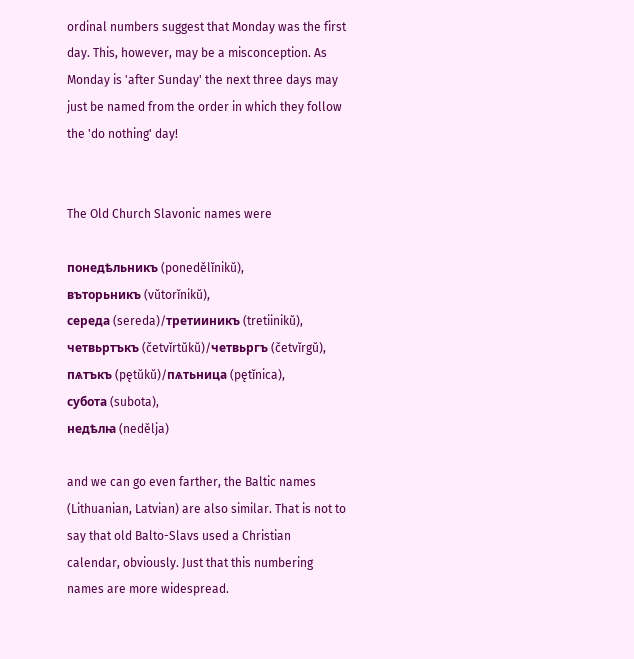ordinal numbers suggest that Monday was the first day. This, however, may be a misconception. As Monday is 'after Sunday' the next three days may just be named from the order in which they follow the 'do nothing' day!


The Old Church Slavonic names were

понедѣльникъ (ponedělĭnikŭ),
въторьникъ (vŭtorĭnikŭ),
середа (sereda)/третииникъ (tretiinikŭ),
четвьртъкъ (četvĭrtŭkŭ)/четвьргъ (četvĭrgŭ),
пѧтъкъ (pętŭkŭ)/пѧтьница (pętĭnica),
субота (subota),
недѣлꙗ (nedělja)

and we can go even farther, the Baltic names (Lithuanian, Latvian) are also similar. That is not to say that old Balto-Slavs used a Christian calendar, obviously. Just that this numbering names are more widespread.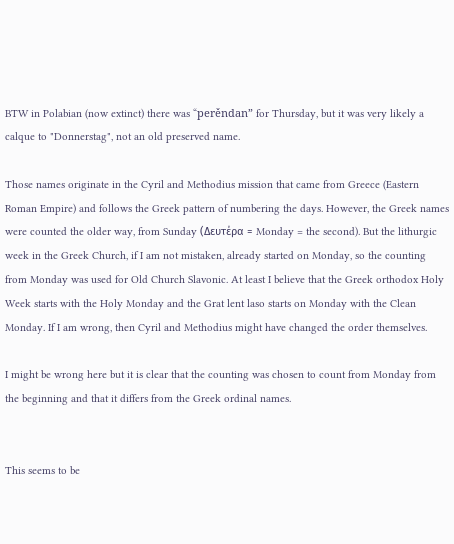BTW in Polabian (now extinct) there was “perěndan” for Thursday, but it was very likely a calque to "Donnerstag", not an old preserved name.

Those names originate in the Cyril and Methodius mission that came from Greece (Eastern Roman Empire) and follows the Greek pattern of numbering the days. However, the Greek names were counted the older way, from Sunday (Δευτέρα = Monday = the second). But the lithurgic week in the Greek Church, if I am not mistaken, already started on Monday, so the counting from Monday was used for Old Church Slavonic. At least I believe that the Greek orthodox Holy Week starts with the Holy Monday and the Grat lent laso starts on Monday with the Clean Monday. If I am wrong, then Cyril and Methodius might have changed the order themselves.

I might be wrong here but it is clear that the counting was chosen to count from Monday from the beginning and that it differs from the Greek ordinal names.


This seems to be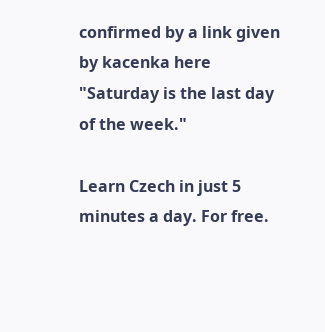confirmed by a link given by kacenka here "Saturday is the last day of the week."

Learn Czech in just 5 minutes a day. For free.